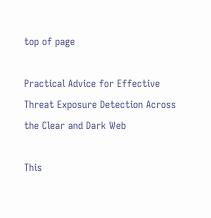top of page

Practical Advice for Effective Threat Exposure Detection Across the Clear and Dark Web

This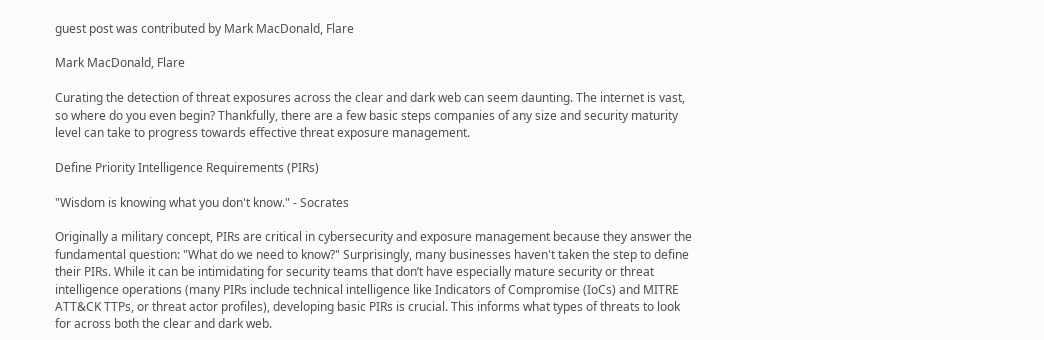guest post was contributed by Mark MacDonald, Flare

Mark MacDonald, Flare

Curating the detection of threat exposures across the clear and dark web can seem daunting. The internet is vast, so where do you even begin? Thankfully, there are a few basic steps companies of any size and security maturity level can take to progress towards effective threat exposure management.

Define Priority Intelligence Requirements (PIRs)

"Wisdom is knowing what you don't know." - Socrates

Originally a military concept, PIRs are critical in cybersecurity and exposure management because they answer the fundamental question: "What do we need to know?" Surprisingly, many businesses haven't taken the step to define their PIRs. While it can be intimidating for security teams that don’t have especially mature security or threat intelligence operations (many PIRs include technical intelligence like Indicators of Compromise (IoCs) and MITRE ATT&CK TTPs, or threat actor profiles), developing basic PIRs is crucial. This informs what types of threats to look for across both the clear and dark web.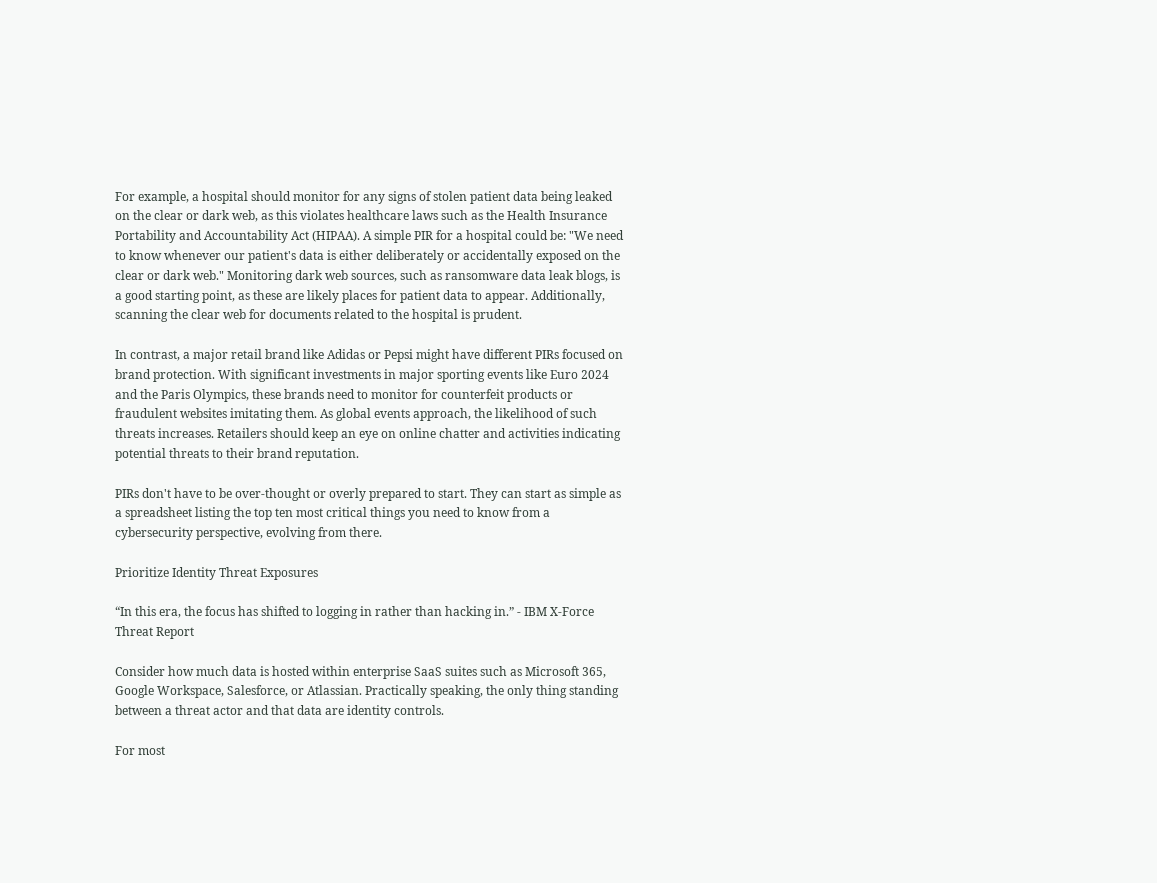For example, a hospital should monitor for any signs of stolen patient data being leaked on the clear or dark web, as this violates healthcare laws such as the Health Insurance Portability and Accountability Act (HIPAA). A simple PIR for a hospital could be: "We need to know whenever our patient's data is either deliberately or accidentally exposed on the clear or dark web." Monitoring dark web sources, such as ransomware data leak blogs, is a good starting point, as these are likely places for patient data to appear. Additionally, scanning the clear web for documents related to the hospital is prudent.

In contrast, a major retail brand like Adidas or Pepsi might have different PIRs focused on brand protection. With significant investments in major sporting events like Euro 2024 and the Paris Olympics, these brands need to monitor for counterfeit products or fraudulent websites imitating them. As global events approach, the likelihood of such threats increases. Retailers should keep an eye on online chatter and activities indicating potential threats to their brand reputation.

PIRs don't have to be over-thought or overly prepared to start. They can start as simple as a spreadsheet listing the top ten most critical things you need to know from a cybersecurity perspective, evolving from there.

Prioritize Identity Threat Exposures

“In this era, the focus has shifted to logging in rather than hacking in.” - IBM X-Force Threat Report

Consider how much data is hosted within enterprise SaaS suites such as Microsoft 365, Google Workspace, Salesforce, or Atlassian. Practically speaking, the only thing standing between a threat actor and that data are identity controls.

For most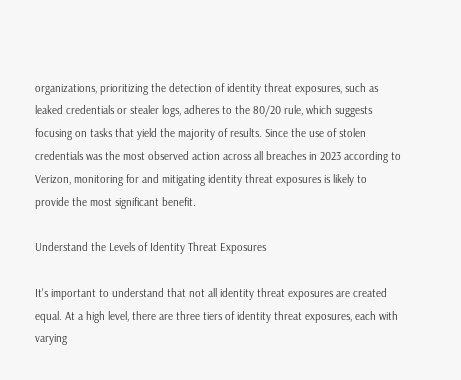organizations, prioritizing the detection of identity threat exposures, such as leaked credentials or stealer logs, adheres to the 80/20 rule, which suggests focusing on tasks that yield the majority of results. Since the use of stolen credentials was the most observed action across all breaches in 2023 according to Verizon, monitoring for and mitigating identity threat exposures is likely to provide the most significant benefit.

Understand the Levels of Identity Threat Exposures

It's important to understand that not all identity threat exposures are created equal. At a high level, there are three tiers of identity threat exposures, each with varying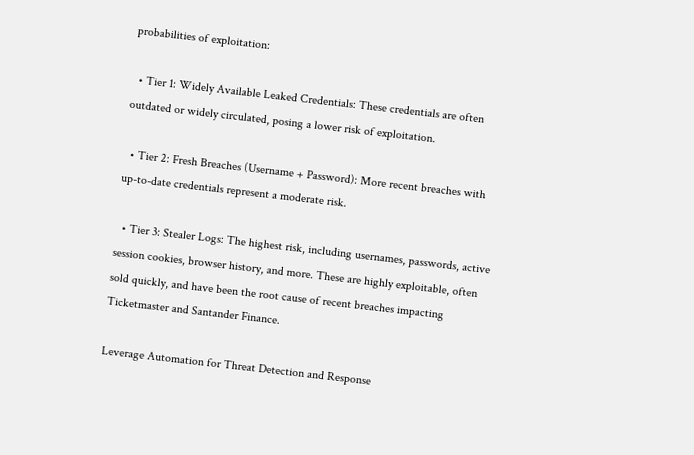probabilities of exploitation:

  • Tier 1: Widely Available Leaked Credentials: These credentials are often outdated or widely circulated, posing a lower risk of exploitation.

  • Tier 2: Fresh Breaches (Username + Password): More recent breaches with up-to-date credentials represent a moderate risk.

  • Tier 3: Stealer Logs: The highest risk, including usernames, passwords, active session cookies, browser history, and more. These are highly exploitable, often sold quickly, and have been the root cause of recent breaches impacting Ticketmaster and Santander Finance.

Leverage Automation for Threat Detection and Response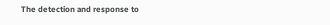The detection and response to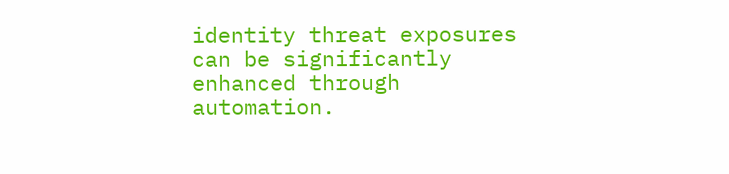identity threat exposures can be significantly enhanced through automation.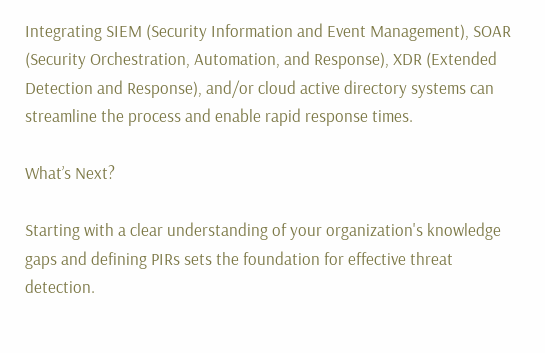Integrating SIEM (Security Information and Event Management), SOAR (Security Orchestration, Automation, and Response), XDR (Extended Detection and Response), and/or cloud active directory systems can streamline the process and enable rapid response times.

What’s Next?

Starting with a clear understanding of your organization's knowledge gaps and defining PIRs sets the foundation for effective threat detection.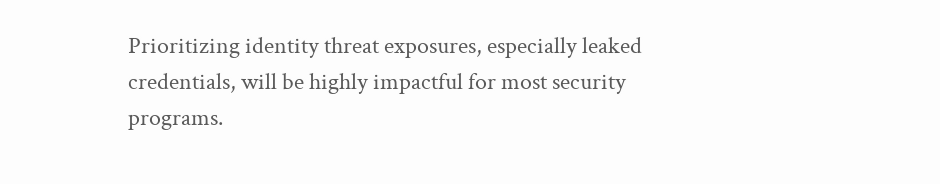Prioritizing identity threat exposures, especially leaked credentials, will be highly impactful for most security programs.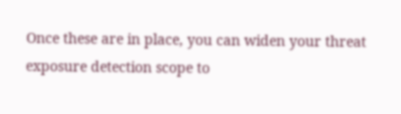Once these are in place, you can widen your threat exposure detection scope to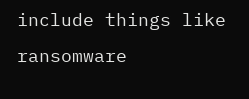include things like ransomware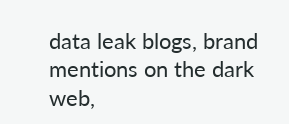data leak blogs, brand mentions on the dark web,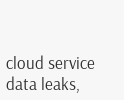cloud service data leaks,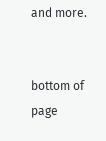and more.


bottom of page